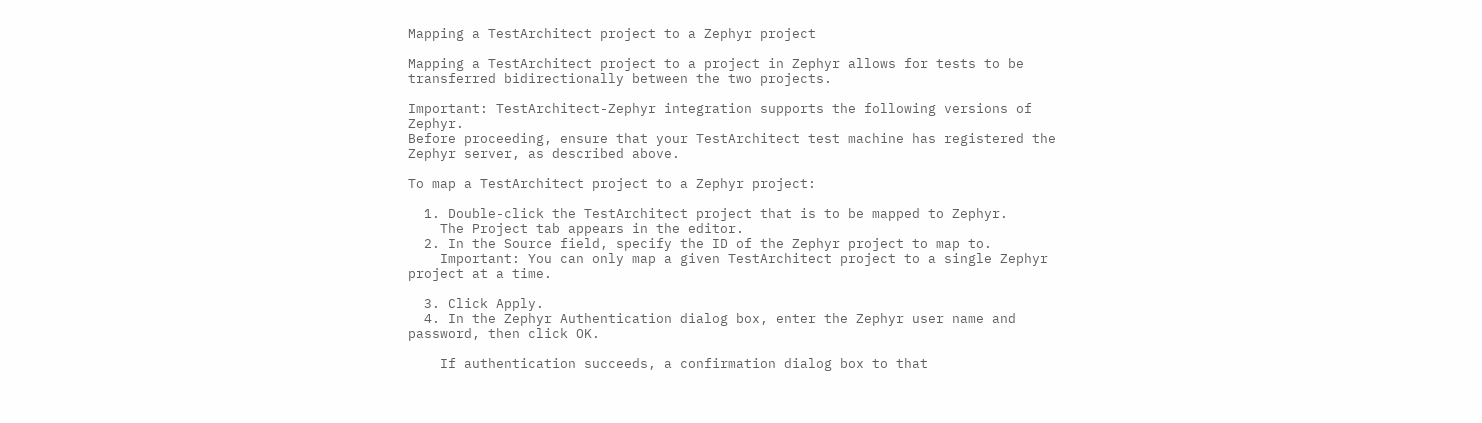Mapping a TestArchitect project to a Zephyr project

Mapping a TestArchitect project to a project in Zephyr allows for tests to be transferred bidirectionally between the two projects.

Important: TestArchitect-Zephyr integration supports the following versions of Zephyr.
Before proceeding, ensure that your TestArchitect test machine has registered the Zephyr server, as described above.

To map a TestArchitect project to a Zephyr project:

  1. Double-click the TestArchitect project that is to be mapped to Zephyr.
    The Project tab appears in the editor.
  2. In the Source field, specify the ID of the Zephyr project to map to.
    Important: You can only map a given TestArchitect project to a single Zephyr project at a time.

  3. Click Apply.
  4. In the Zephyr Authentication dialog box, enter the Zephyr user name and password, then click OK.

    If authentication succeeds, a confirmation dialog box to that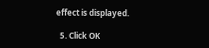effect is displayed.

  5. Click OK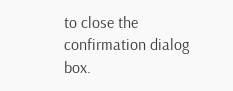to close the confirmation dialog box.